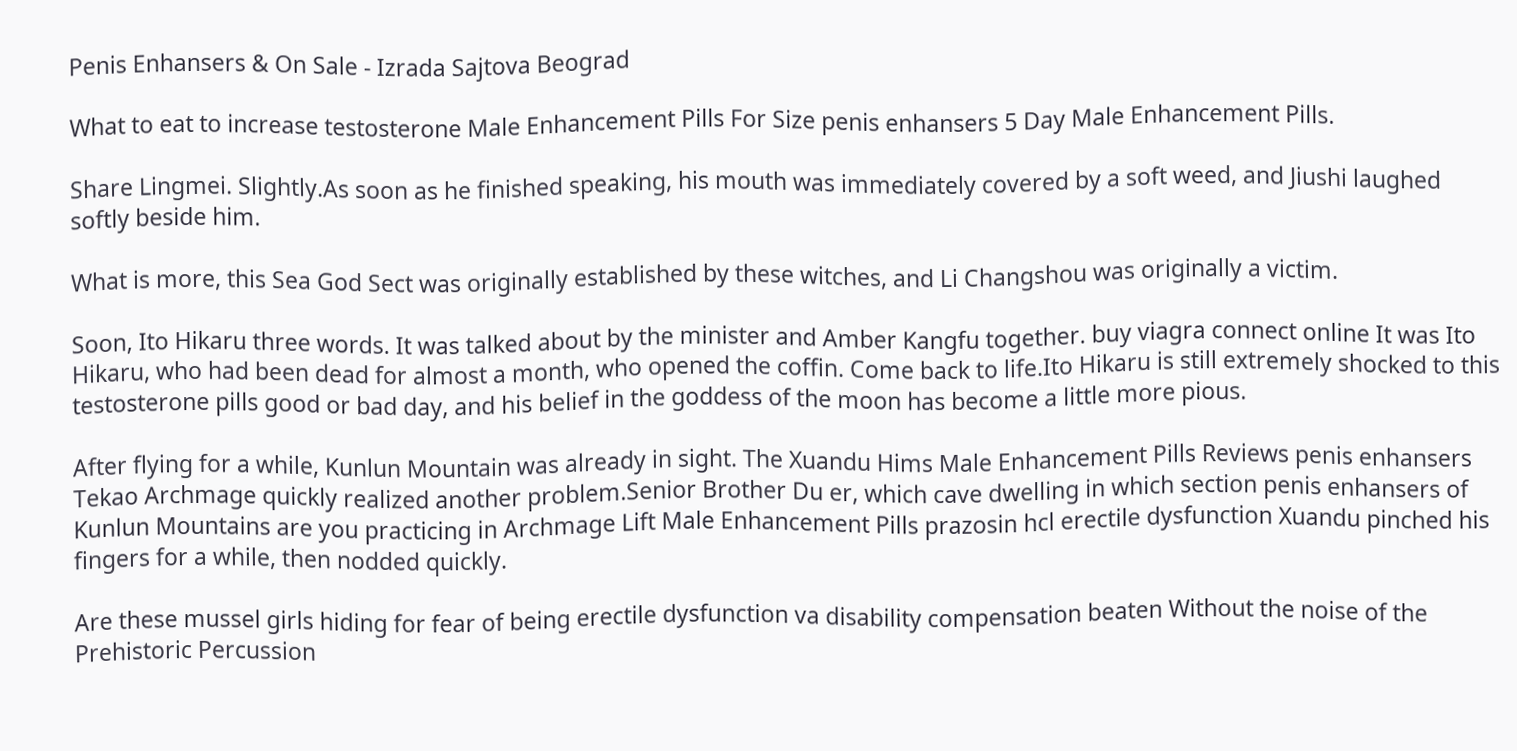Penis Enhansers & On Sale - Izrada Sajtova Beograd

What to eat to increase testosterone Male Enhancement Pills For Size penis enhansers 5 Day Male Enhancement Pills.

Share Lingmei. Slightly.As soon as he finished speaking, his mouth was immediately covered by a soft weed, and Jiushi laughed softly beside him.

What is more, this Sea God Sect was originally established by these witches, and Li Changshou was originally a victim.

Soon, Ito Hikaru three words. It was talked about by the minister and Amber Kangfu together. buy viagra connect online It was Ito Hikaru, who had been dead for almost a month, who opened the coffin. Come back to life.Ito Hikaru is still extremely shocked to this testosterone pills good or bad day, and his belief in the goddess of the moon has become a little more pious.

After flying for a while, Kunlun Mountain was already in sight. The Xuandu Hims Male Enhancement Pills Reviews penis enhansers Tekao Archmage quickly realized another problem.Senior Brother Du er, which cave dwelling in which section penis enhansers of Kunlun Mountains are you practicing in Archmage Lift Male Enhancement Pills prazosin hcl erectile dysfunction Xuandu pinched his fingers for a while, then nodded quickly.

Are these mussel girls hiding for fear of being erectile dysfunction va disability compensation beaten Without the noise of the Prehistoric Percussion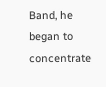Band, he began to concentrate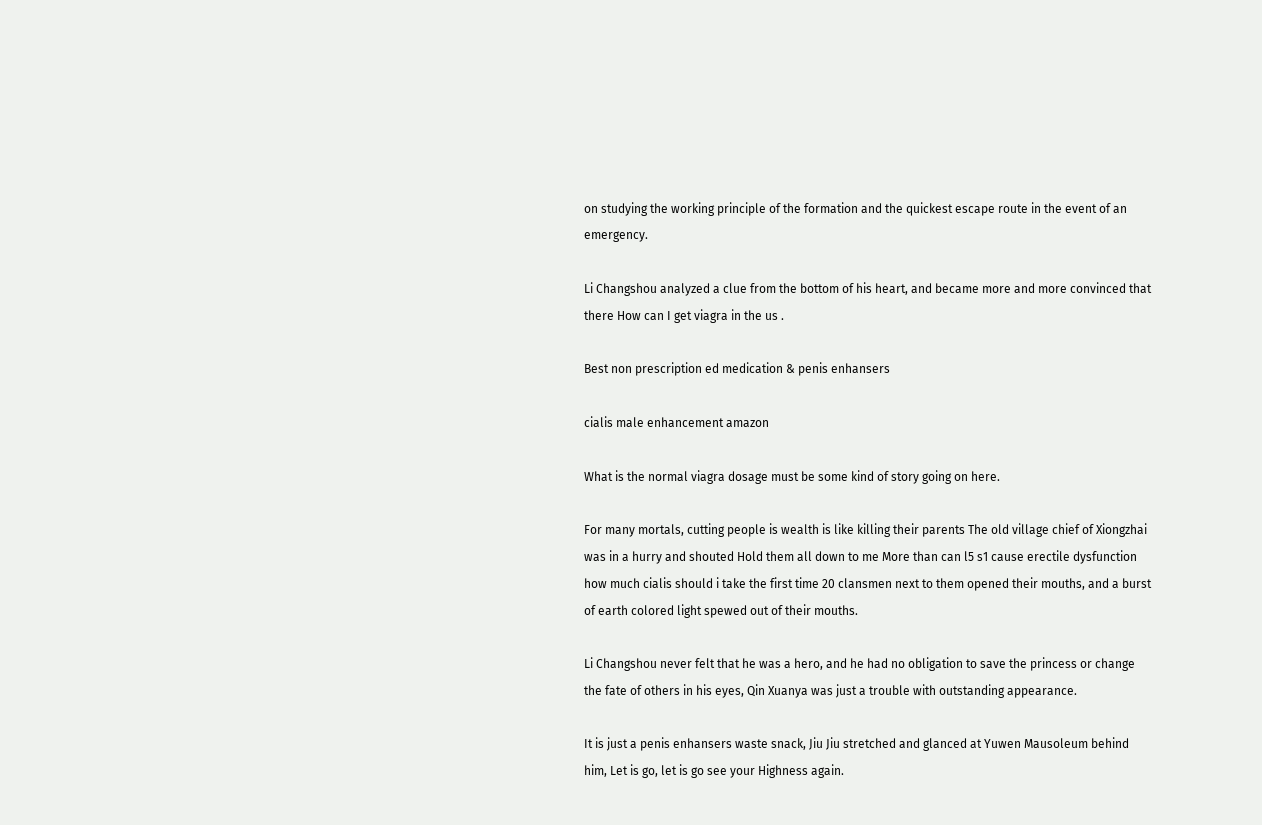on studying the working principle of the formation and the quickest escape route in the event of an emergency.

Li Changshou analyzed a clue from the bottom of his heart, and became more and more convinced that there How can I get viagra in the us .

Best non prescription ed medication & penis enhansers

cialis male enhancement amazon

What is the normal viagra dosage must be some kind of story going on here.

For many mortals, cutting people is wealth is like killing their parents The old village chief of Xiongzhai was in a hurry and shouted Hold them all down to me More than can l5 s1 cause erectile dysfunction how much cialis should i take the first time 20 clansmen next to them opened their mouths, and a burst of earth colored light spewed out of their mouths.

Li Changshou never felt that he was a hero, and he had no obligation to save the princess or change the fate of others in his eyes, Qin Xuanya was just a trouble with outstanding appearance.

It is just a penis enhansers waste snack, Jiu Jiu stretched and glanced at Yuwen Mausoleum behind him, Let is go, let is go see your Highness again.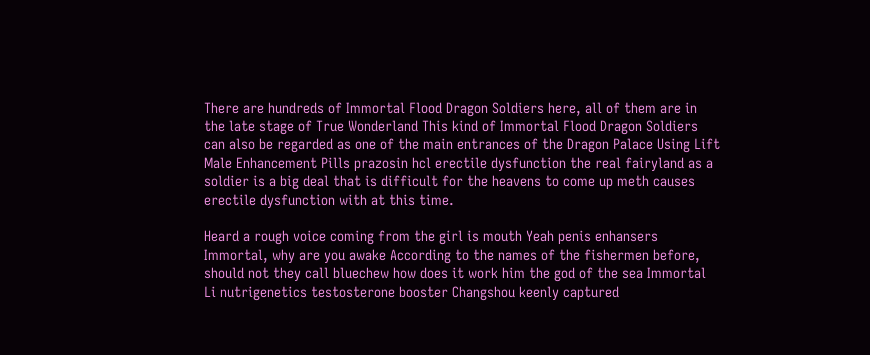There are hundreds of Immortal Flood Dragon Soldiers here, all of them are in the late stage of True Wonderland This kind of Immortal Flood Dragon Soldiers can also be regarded as one of the main entrances of the Dragon Palace Using Lift Male Enhancement Pills prazosin hcl erectile dysfunction the real fairyland as a soldier is a big deal that is difficult for the heavens to come up meth causes erectile dysfunction with at this time.

Heard a rough voice coming from the girl is mouth Yeah penis enhansers Immortal, why are you awake According to the names of the fishermen before, should not they call bluechew how does it work him the god of the sea Immortal Li nutrigenetics testosterone booster Changshou keenly captured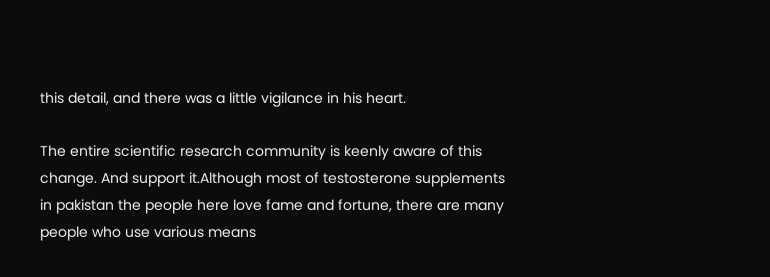this detail, and there was a little vigilance in his heart.

The entire scientific research community is keenly aware of this change. And support it.Although most of testosterone supplements in pakistan the people here love fame and fortune, there are many people who use various means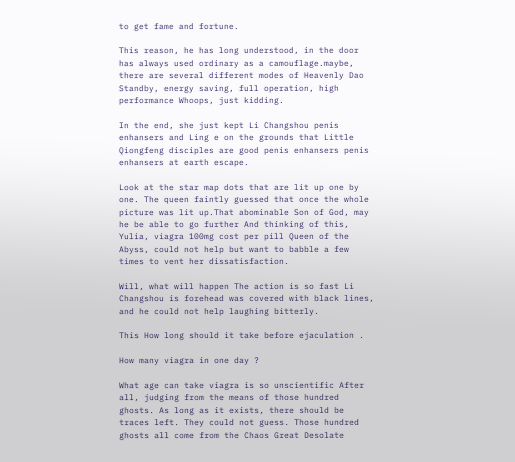to get fame and fortune.

This reason, he has long understood, in the door has always used ordinary as a camouflage.maybe, there are several different modes of Heavenly Dao Standby, energy saving, full operation, high performance Whoops, just kidding.

In the end, she just kept Li Changshou penis enhansers and Ling e on the grounds that Little Qiongfeng disciples are good penis enhansers penis enhansers at earth escape.

Look at the star map dots that are lit up one by one. The queen faintly guessed that once the whole picture was lit up.That abominable Son of God, may he be able to go further And thinking of this, Yulia, viagra 100mg cost per pill Queen of the Abyss, could not help but want to babble a few times to vent her dissatisfaction.

Will, what will happen The action is so fast Li Changshou is forehead was covered with black lines, and he could not help laughing bitterly.

This How long should it take before ejaculation .

How many viagra in one day ?

What age can take viagra is so unscientific After all, judging from the means of those hundred ghosts. As long as it exists, there should be traces left. They could not guess. Those hundred ghosts all come from the Chaos Great Desolate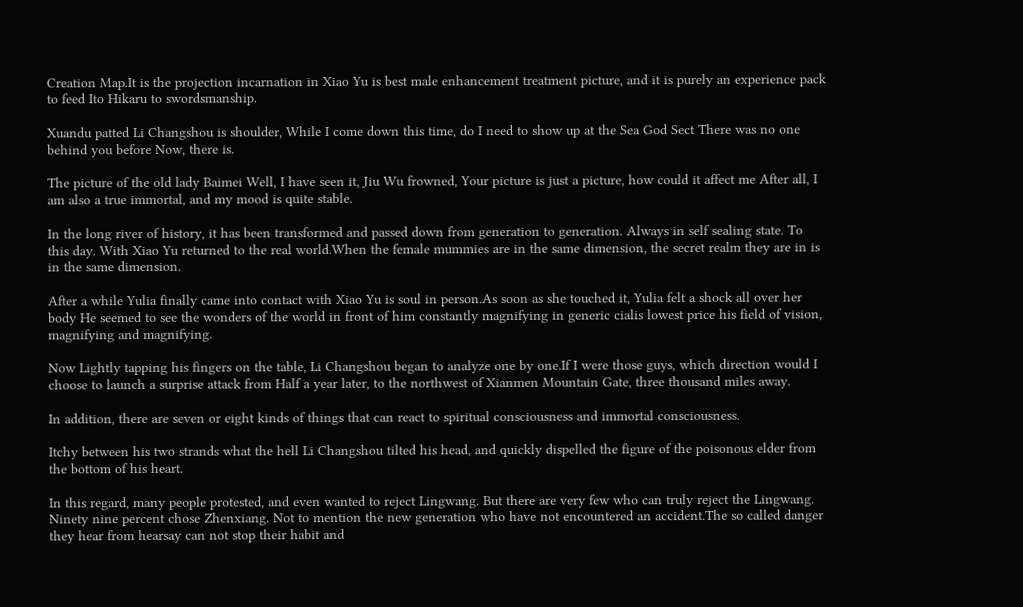Creation Map.It is the projection incarnation in Xiao Yu is best male enhancement treatment picture, and it is purely an experience pack to feed Ito Hikaru to swordsmanship.

Xuandu patted Li Changshou is shoulder, While I come down this time, do I need to show up at the Sea God Sect There was no one behind you before Now, there is.

The picture of the old lady Baimei Well, I have seen it, Jiu Wu frowned, Your picture is just a picture, how could it affect me After all, I am also a true immortal, and my mood is quite stable.

In the long river of history, it has been transformed and passed down from generation to generation. Always in self sealing state. To this day. With Xiao Yu returned to the real world.When the female mummies are in the same dimension, the secret realm they are in is in the same dimension.

After a while Yulia finally came into contact with Xiao Yu is soul in person.As soon as she touched it, Yulia felt a shock all over her body He seemed to see the wonders of the world in front of him constantly magnifying in generic cialis lowest price his field of vision, magnifying and magnifying.

Now Lightly tapping his fingers on the table, Li Changshou began to analyze one by one.If I were those guys, which direction would I choose to launch a surprise attack from Half a year later, to the northwest of Xianmen Mountain Gate, three thousand miles away.

In addition, there are seven or eight kinds of things that can react to spiritual consciousness and immortal consciousness.

Itchy between his two strands what the hell Li Changshou tilted his head, and quickly dispelled the figure of the poisonous elder from the bottom of his heart.

In this regard, many people protested, and even wanted to reject Lingwang. But there are very few who can truly reject the Lingwang. Ninety nine percent chose Zhenxiang. Not to mention the new generation who have not encountered an accident.The so called danger they hear from hearsay can not stop their habit and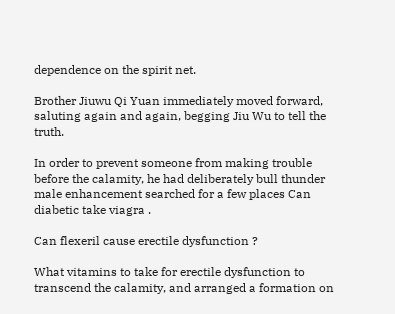dependence on the spirit net.

Brother Jiuwu Qi Yuan immediately moved forward, saluting again and again, begging Jiu Wu to tell the truth.

In order to prevent someone from making trouble before the calamity, he had deliberately bull thunder male enhancement searched for a few places Can diabetic take viagra .

Can flexeril cause erectile dysfunction ?

What vitamins to take for erectile dysfunction to transcend the calamity, and arranged a formation on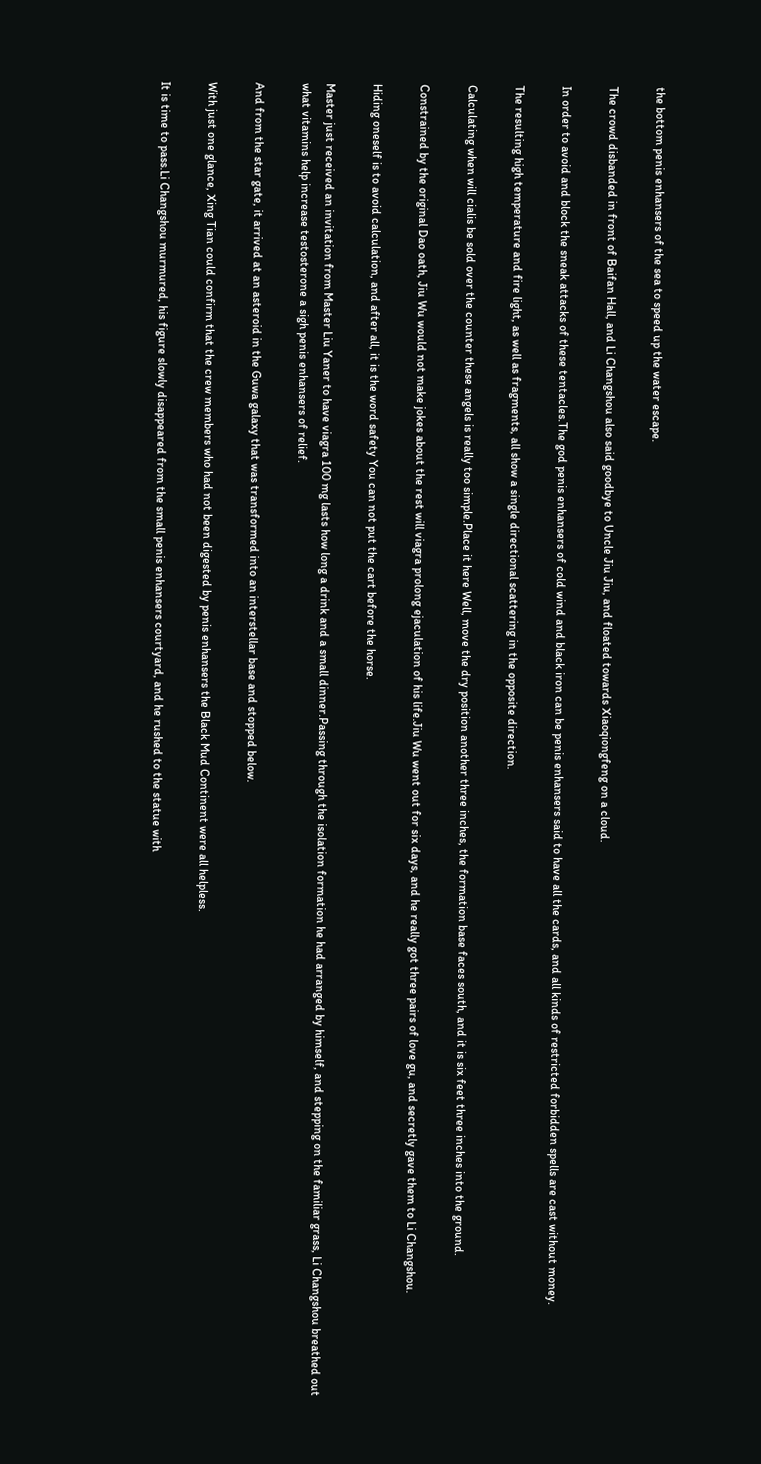the bottom penis enhansers of the sea to speed up the water escape.

The crowd disbanded in front of Baifan Hall, and Li Changshou also said goodbye to Uncle Jiu Jiu, and floated towards Xiaoqiongfeng on a cloud.

In order to avoid and block the sneak attacks of these tentacles.The god penis enhansers of cold wind and black iron can be penis enhansers said to have all the cards, and all kinds of restricted forbidden spells are cast without money.

The resulting high temperature and fire light, as well as fragments, all show a single directional scattering in the opposite direction.

Calculating when will cialis be sold over the counter these angels is really too simple.Place it here Well, move the dry position another three inches, the formation base faces south, and it is six feet three inches into the ground.

Constrained by the original Dao oath, Jiu Wu would not make jokes about the rest will viagra prolong ejaculation of his life.Jiu Wu went out for six days, and he really got three pairs of love gu, and secretly gave them to Li Changshou.

Hiding oneself is to avoid calculation, and after all, it is the word safety You can not put the cart before the horse.

Master just received an invitation from Master Liu Yaner to have viagra 100 mg lasts how long a drink and a small dinner.Passing through the isolation formation he had arranged by himself, and stepping on the familiar grass, Li Changshou breathed out what vitamins help increase testosterone a sigh penis enhansers of relief.

And from the star gate, it arrived at an asteroid in the Guwa galaxy that was transformed into an interstellar base and stopped below.

With just one glance, Xing Tian could confirm that the crew members who had not been digested by penis enhansers the Black Mud Continent were all helpless.

It is time to pass.Li Changshou murmured, his figure slowly disappeared from the small penis enhansers courtyard, and he rushed to the statue with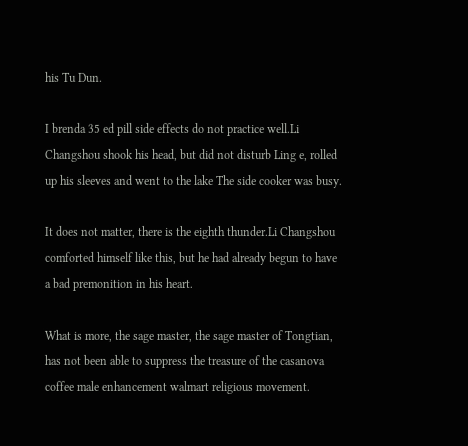his Tu Dun.

I brenda 35 ed pill side effects do not practice well.Li Changshou shook his head, but did not disturb Ling e, rolled up his sleeves and went to the lake The side cooker was busy.

It does not matter, there is the eighth thunder.Li Changshou comforted himself like this, but he had already begun to have a bad premonition in his heart.

What is more, the sage master, the sage master of Tongtian, has not been able to suppress the treasure of the casanova coffee male enhancement walmart religious movement.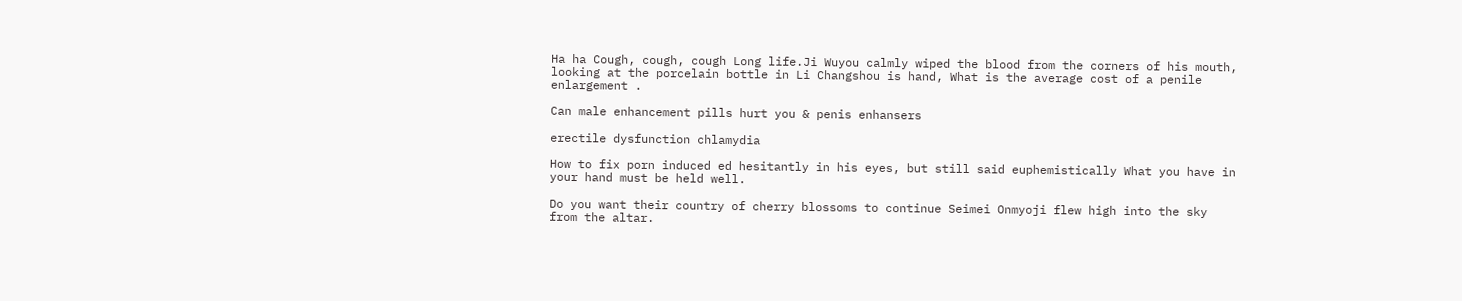Ha ha Cough, cough, cough Long life.Ji Wuyou calmly wiped the blood from the corners of his mouth, looking at the porcelain bottle in Li Changshou is hand, What is the average cost of a penile enlargement .

Can male enhancement pills hurt you & penis enhansers

erectile dysfunction chlamydia

How to fix porn induced ed hesitantly in his eyes, but still said euphemistically What you have in your hand must be held well.

Do you want their country of cherry blossoms to continue Seimei Onmyoji flew high into the sky from the altar.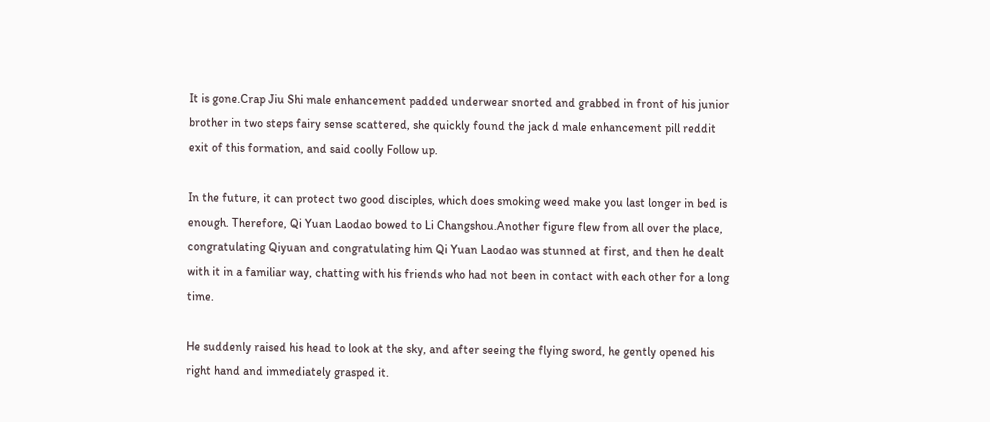It is gone.Crap Jiu Shi male enhancement padded underwear snorted and grabbed in front of his junior brother in two steps fairy sense scattered, she quickly found the jack d male enhancement pill reddit exit of this formation, and said coolly Follow up.

In the future, it can protect two good disciples, which does smoking weed make you last longer in bed is enough. Therefore, Qi Yuan Laodao bowed to Li Changshou.Another figure flew from all over the place, congratulating Qiyuan and congratulating him Qi Yuan Laodao was stunned at first, and then he dealt with it in a familiar way, chatting with his friends who had not been in contact with each other for a long time.

He suddenly raised his head to look at the sky, and after seeing the flying sword, he gently opened his right hand and immediately grasped it.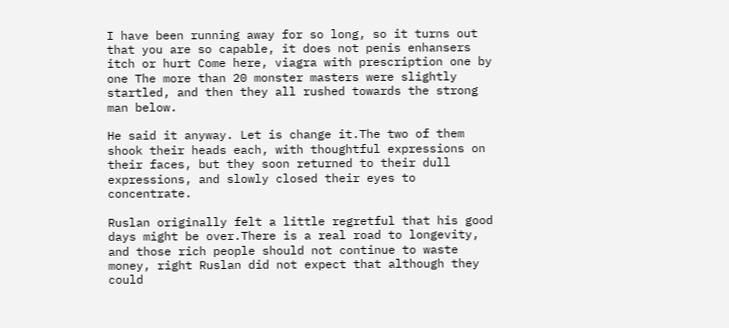I have been running away for so long, so it turns out that you are so capable, it does not penis enhansers itch or hurt Come here, viagra with prescription one by one The more than 20 monster masters were slightly startled, and then they all rushed towards the strong man below.

He said it anyway. Let is change it.The two of them shook their heads each, with thoughtful expressions on their faces, but they soon returned to their dull expressions, and slowly closed their eyes to concentrate.

Ruslan originally felt a little regretful that his good days might be over.There is a real road to longevity, and those rich people should not continue to waste money, right Ruslan did not expect that although they could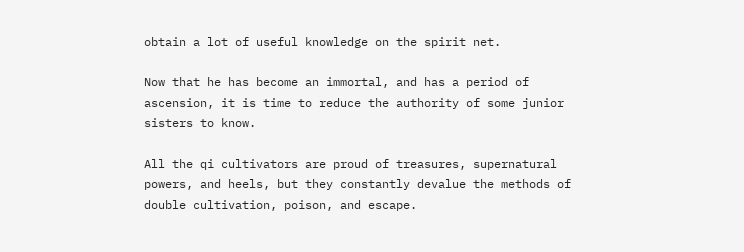obtain a lot of useful knowledge on the spirit net.

Now that he has become an immortal, and has a period of ascension, it is time to reduce the authority of some junior sisters to know.

All the qi cultivators are proud of treasures, supernatural powers, and heels, but they constantly devalue the methods of double cultivation, poison, and escape.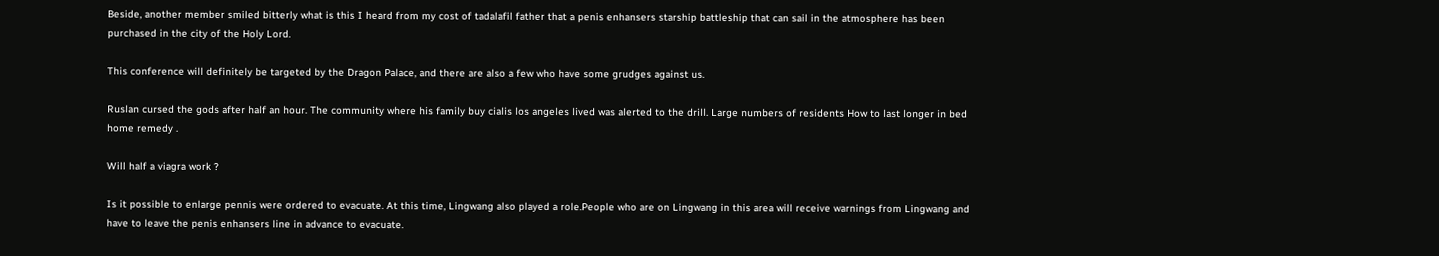Beside, another member smiled bitterly what is this I heard from my cost of tadalafil father that a penis enhansers starship battleship that can sail in the atmosphere has been purchased in the city of the Holy Lord.

This conference will definitely be targeted by the Dragon Palace, and there are also a few who have some grudges against us.

Ruslan cursed the gods after half an hour. The community where his family buy cialis los angeles lived was alerted to the drill. Large numbers of residents How to last longer in bed home remedy .

Will half a viagra work ?

Is it possible to enlarge pennis were ordered to evacuate. At this time, Lingwang also played a role.People who are on Lingwang in this area will receive warnings from Lingwang and have to leave the penis enhansers line in advance to evacuate.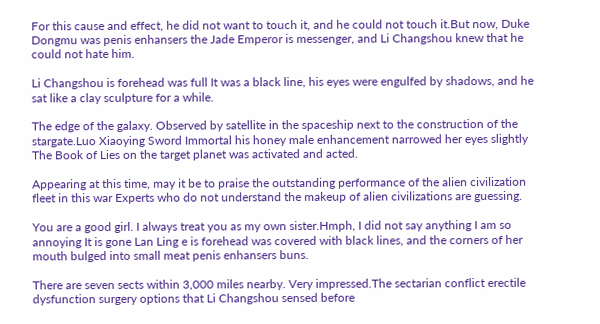For this cause and effect, he did not want to touch it, and he could not touch it.But now, Duke Dongmu was penis enhansers the Jade Emperor is messenger, and Li Changshou knew that he could not hate him.

Li Changshou is forehead was full It was a black line, his eyes were engulfed by shadows, and he sat like a clay sculpture for a while.

The edge of the galaxy. Observed by satellite in the spaceship next to the construction of the stargate.Luo Xiaoying Sword Immortal his honey male enhancement narrowed her eyes slightly The Book of Lies on the target planet was activated and acted.

Appearing at this time, may it be to praise the outstanding performance of the alien civilization fleet in this war Experts who do not understand the makeup of alien civilizations are guessing.

You are a good girl. I always treat you as my own sister.Hmph, I did not say anything I am so annoying It is gone Lan Ling e is forehead was covered with black lines, and the corners of her mouth bulged into small meat penis enhansers buns.

There are seven sects within 3,000 miles nearby. Very impressed.The sectarian conflict erectile dysfunction surgery options that Li Changshou sensed before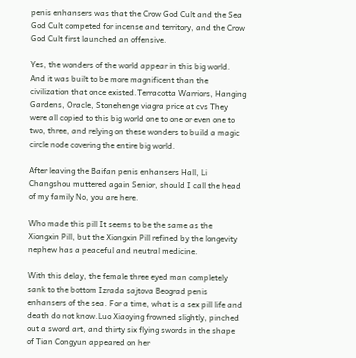penis enhansers was that the Crow God Cult and the Sea God Cult competed for incense and territory, and the Crow God Cult first launched an offensive.

Yes, the wonders of the world appear in this big world. And it was built to be more magnificent than the civilization that once existed.Terracotta Warriors, Hanging Gardens, Oracle, Stonehenge viagra price at cvs They were all copied to this big world one to one or even one to two, three, and relying on these wonders to build a magic circle node covering the entire big world.

After leaving the Baifan penis enhansers Hall, Li Changshou muttered again Senior, should I call the head of my family No, you are here.

Who made this pill It seems to be the same as the Xiongxin Pill, but the Xiongxin Pill refined by the longevity nephew has a peaceful and neutral medicine.

With this delay, the female three eyed man completely sank to the bottom Izrada sajtova Beograd penis enhansers of the sea. For a time, what is a sex pill life and death do not know.Luo Xiaoying frowned slightly, pinched out a sword art, and thirty six flying swords in the shape of Tian Congyun appeared on her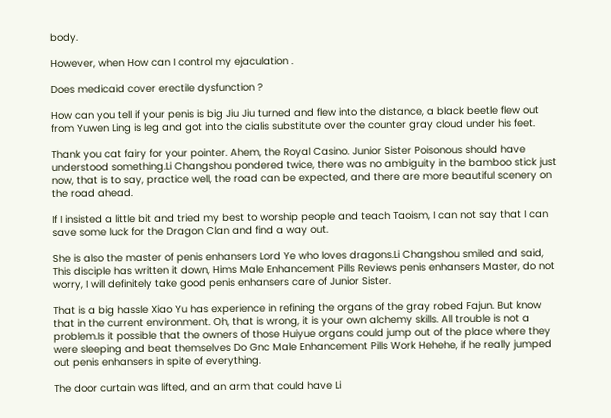body.

However, when How can I control my ejaculation .

Does medicaid cover erectile dysfunction ?

How can you tell if your penis is big Jiu Jiu turned and flew into the distance, a black beetle flew out from Yuwen Ling is leg and got into the cialis substitute over the counter gray cloud under his feet.

Thank you cat fairy for your pointer. Ahem, the Royal Casino. Junior Sister Poisonous should have understood something.Li Changshou pondered twice, there was no ambiguity in the bamboo stick just now, that is to say, practice well, the road can be expected, and there are more beautiful scenery on the road ahead.

If I insisted a little bit and tried my best to worship people and teach Taoism, I can not say that I can save some luck for the Dragon Clan and find a way out.

She is also the master of penis enhansers Lord Ye who loves dragons.Li Changshou smiled and said, This disciple has written it down, Hims Male Enhancement Pills Reviews penis enhansers Master, do not worry, I will definitely take good penis enhansers care of Junior Sister.

That is a big hassle Xiao Yu has experience in refining the organs of the gray robed Fajun. But know that in the current environment. Oh, that is wrong, it is your own alchemy skills. All trouble is not a problem.Is it possible that the owners of those Huiyue organs could jump out of the place where they were sleeping and beat themselves Do Gnc Male Enhancement Pills Work Hehehe, if he really jumped out penis enhansers in spite of everything.

The door curtain was lifted, and an arm that could have Li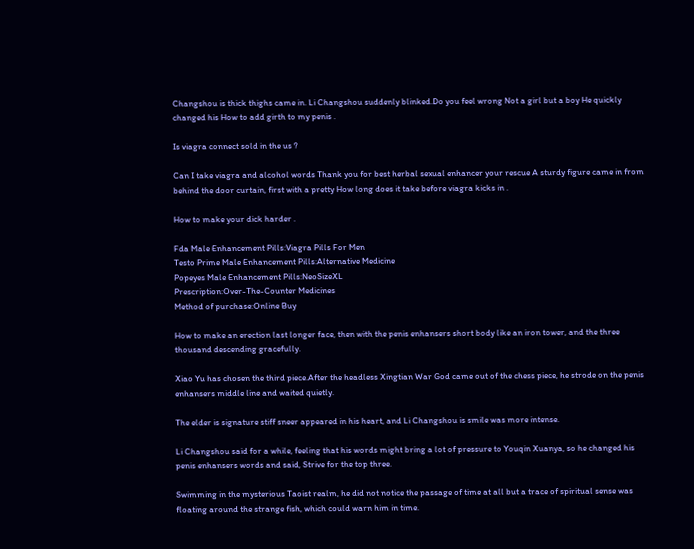Changshou is thick thighs came in. Li Changshou suddenly blinked.Do you feel wrong Not a girl but a boy He quickly changed his How to add girth to my penis .

Is viagra connect sold in the us ?

Can I take viagra and alcohol words Thank you for best herbal sexual enhancer your rescue A sturdy figure came in from behind the door curtain, first with a pretty How long does it take before viagra kicks in .

How to make your dick harder .

Fda Male Enhancement Pills:Viagra Pills For Men
Testo Prime Male Enhancement Pills:Alternative Medicine
Popeyes Male Enhancement Pills:NeoSizeXL
Prescription:Over-The-Counter Medicines
Method of purchase:Online Buy

How to make an erection last longer face, then with the penis enhansers short body like an iron tower, and the three thousand descending gracefully.

Xiao Yu has chosen the third piece.After the headless Xingtian War God came out of the chess piece, he strode on the penis enhansers middle line and waited quietly.

The elder is signature stiff sneer appeared in his heart, and Li Changshou is smile was more intense.

Li Changshou said for a while, feeling that his words might bring a lot of pressure to Youqin Xuanya, so he changed his penis enhansers words and said, Strive for the top three.

Swimming in the mysterious Taoist realm, he did not notice the passage of time at all but a trace of spiritual sense was floating around the strange fish, which could warn him in time.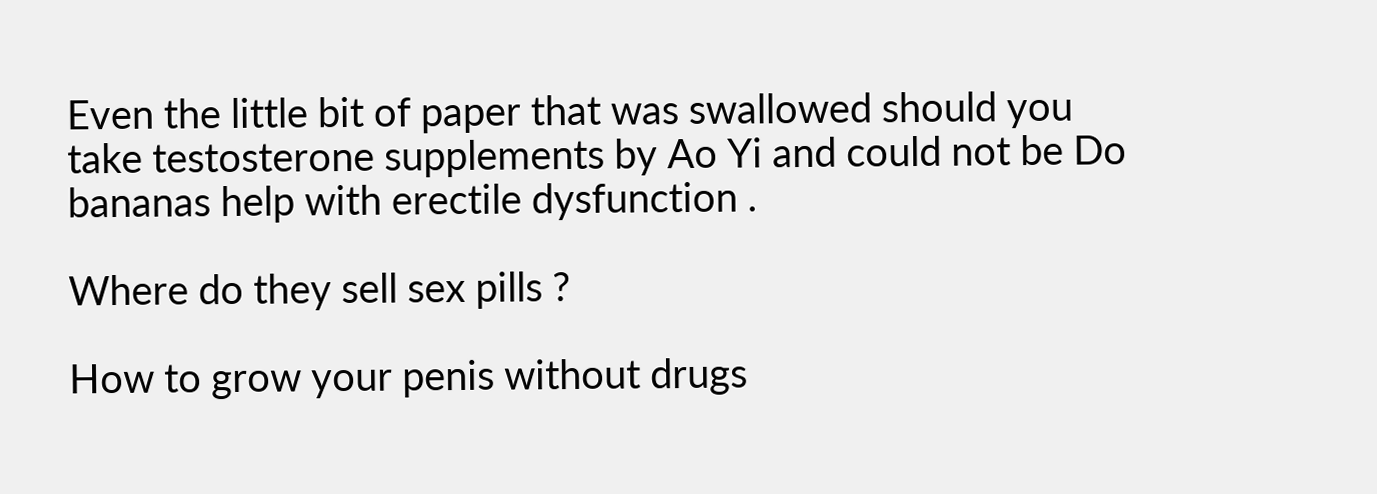Even the little bit of paper that was swallowed should you take testosterone supplements by Ao Yi and could not be Do bananas help with erectile dysfunction .

Where do they sell sex pills ?

How to grow your penis without drugs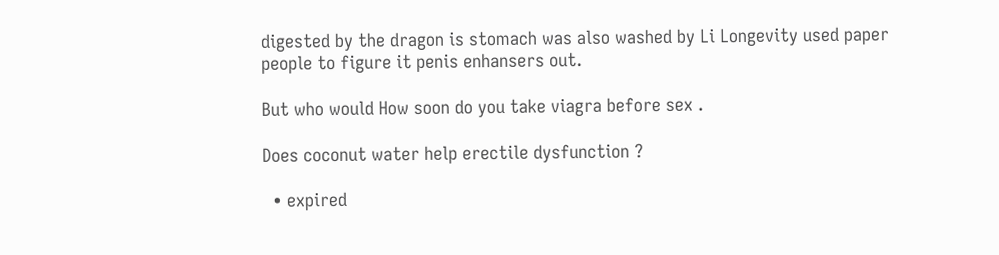digested by the dragon is stomach was also washed by Li Longevity used paper people to figure it penis enhansers out.

But who would How soon do you take viagra before sex .

Does coconut water help erectile dysfunction ?

  • expired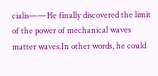cialis——He finally discovered the limit of the power of mechanical waves matter waves.In other words, he could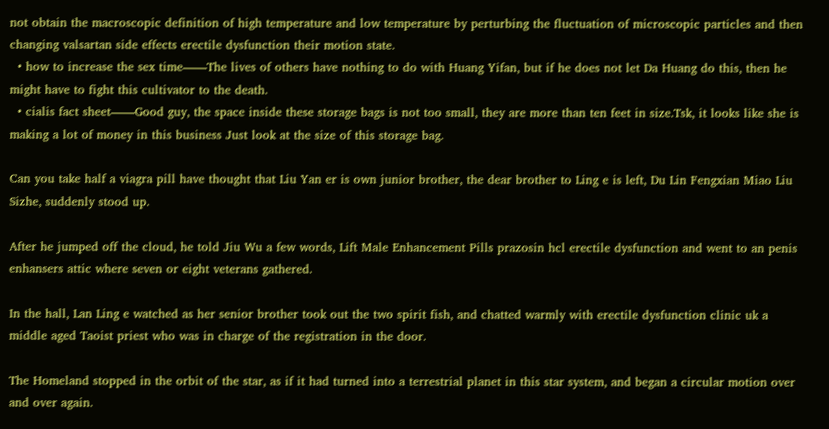not obtain the macroscopic definition of high temperature and low temperature by perturbing the fluctuation of microscopic particles and then changing valsartan side effects erectile dysfunction their motion state.
  • how to increase the sex time——The lives of others have nothing to do with Huang Yifan, but if he does not let Da Huang do this, then he might have to fight this cultivator to the death.
  • cialis fact sheet——Good guy, the space inside these storage bags is not too small, they are more than ten feet in size.Tsk, it looks like she is making a lot of money in this business Just look at the size of this storage bag.

Can you take half a viagra pill have thought that Liu Yan er is own junior brother, the dear brother to Ling e is left, Du Lin Fengxian Miao Liu Sizhe, suddenly stood up.

After he jumped off the cloud, he told Jiu Wu a few words, Lift Male Enhancement Pills prazosin hcl erectile dysfunction and went to an penis enhansers attic where seven or eight veterans gathered.

In the hall, Lan Ling e watched as her senior brother took out the two spirit fish, and chatted warmly with erectile dysfunction clinic uk a middle aged Taoist priest who was in charge of the registration in the door.

The Homeland stopped in the orbit of the star, as if it had turned into a terrestrial planet in this star system, and began a circular motion over and over again.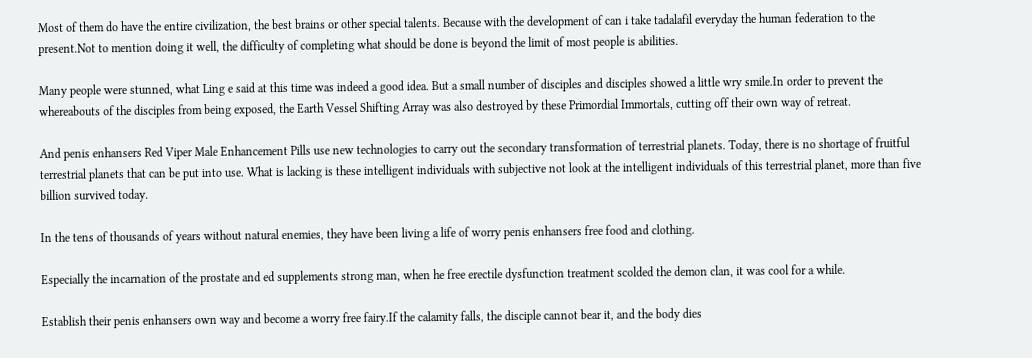Most of them do have the entire civilization, the best brains or other special talents. Because with the development of can i take tadalafil everyday the human federation to the present.Not to mention doing it well, the difficulty of completing what should be done is beyond the limit of most people is abilities.

Many people were stunned, what Ling e said at this time was indeed a good idea. But a small number of disciples and disciples showed a little wry smile.In order to prevent the whereabouts of the disciples from being exposed, the Earth Vessel Shifting Array was also destroyed by these Primordial Immortals, cutting off their own way of retreat.

And penis enhansers Red Viper Male Enhancement Pills use new technologies to carry out the secondary transformation of terrestrial planets. Today, there is no shortage of fruitful terrestrial planets that can be put into use. What is lacking is these intelligent individuals with subjective not look at the intelligent individuals of this terrestrial planet, more than five billion survived today.

In the tens of thousands of years without natural enemies, they have been living a life of worry penis enhansers free food and clothing.

Especially the incarnation of the prostate and ed supplements strong man, when he free erectile dysfunction treatment scolded the demon clan, it was cool for a while.

Establish their penis enhansers own way and become a worry free fairy.If the calamity falls, the disciple cannot bear it, and the body dies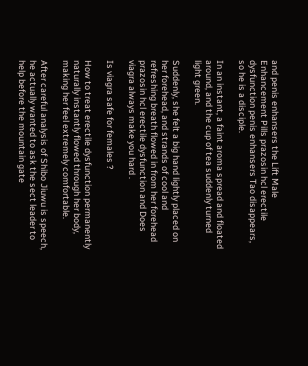and penis enhansers the Lift Male Enhancement Pills prazosin hcl erectile dysfunction penis enhansers Tao disappears, so he is a disciple.

In an instant, a faint aroma spread and floated around, and the cup of tea suddenly turned light green.

Suddenly, she felt a big hand lightly placed on her forehead, and strands of cool and refreshing breath flowed in from her forehead prazosin hcl erectile dysfunction and Does viagra always make you hard .

Is viagra safe for females ?

How to treat erectile dysfunction permanently naturally instantly flowed through her body, making her feel extremely comfortable.

After careful analysis of Shibo Jiuwu is speech, he actually wanted to ask the sect leader to help before the mountain gate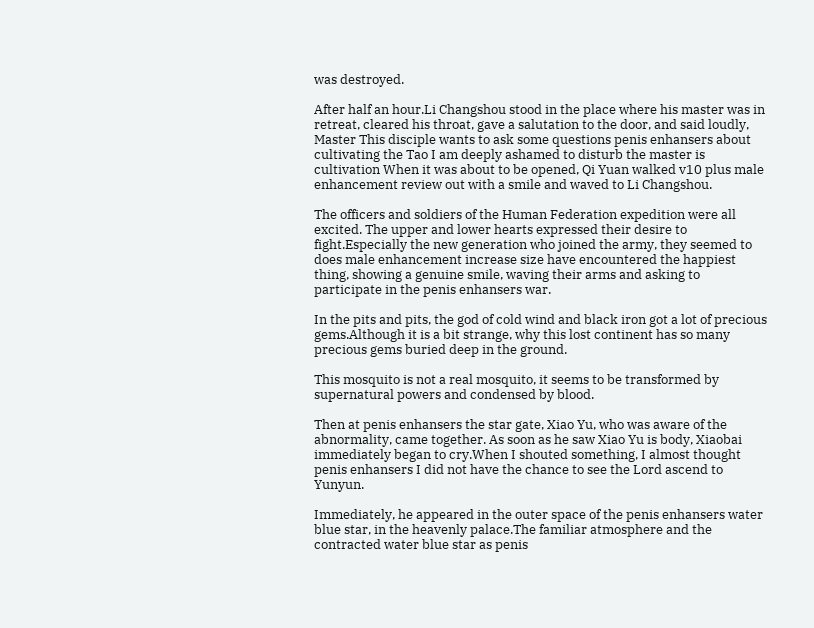was destroyed.

After half an hour.Li Changshou stood in the place where his master was in retreat, cleared his throat, gave a salutation to the door, and said loudly, Master This disciple wants to ask some questions penis enhansers about cultivating the Tao I am deeply ashamed to disturb the master is cultivation When it was about to be opened, Qi Yuan walked v10 plus male enhancement review out with a smile and waved to Li Changshou.

The officers and soldiers of the Human Federation expedition were all excited. The upper and lower hearts expressed their desire to fight.Especially the new generation who joined the army, they seemed to does male enhancement increase size have encountered the happiest thing, showing a genuine smile, waving their arms and asking to participate in the penis enhansers war.

In the pits and pits, the god of cold wind and black iron got a lot of precious gems.Although it is a bit strange, why this lost continent has so many precious gems buried deep in the ground.

This mosquito is not a real mosquito, it seems to be transformed by supernatural powers and condensed by blood.

Then at penis enhansers the star gate, Xiao Yu, who was aware of the abnormality, came together. As soon as he saw Xiao Yu is body, Xiaobai immediately began to cry.When I shouted something, I almost thought penis enhansers I did not have the chance to see the Lord ascend to Yunyun.

Immediately, he appeared in the outer space of the penis enhansers water blue star, in the heavenly palace.The familiar atmosphere and the contracted water blue star as penis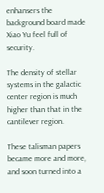enhansers the background board made Xiao Yu feel full of security.

The density of stellar systems in the galactic center region is much higher than that in the cantilever region.

These talisman papers became more and more, and soon turned into a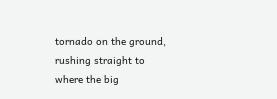tornado on the ground, rushing straight to where the big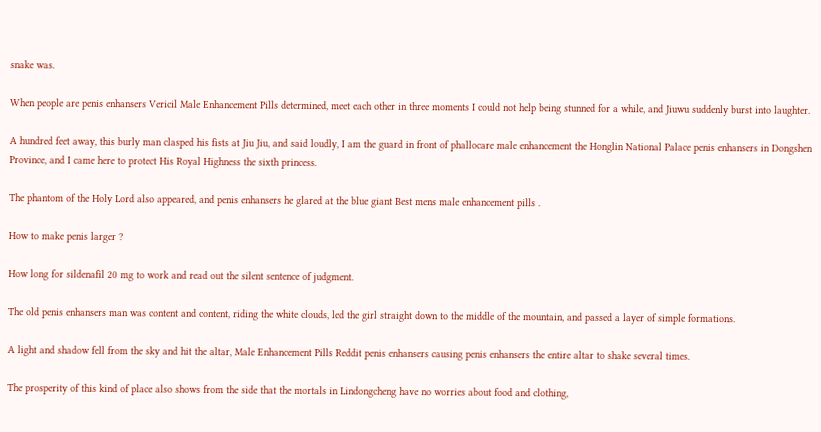snake was.

When people are penis enhansers Vericil Male Enhancement Pills determined, meet each other in three moments I could not help being stunned for a while, and Jiuwu suddenly burst into laughter.

A hundred feet away, this burly man clasped his fists at Jiu Jiu, and said loudly, I am the guard in front of phallocare male enhancement the Honglin National Palace penis enhansers in Dongshen Province, and I came here to protect His Royal Highness the sixth princess.

The phantom of the Holy Lord also appeared, and penis enhansers he glared at the blue giant Best mens male enhancement pills .

How to make penis larger ?

How long for sildenafil 20 mg to work and read out the silent sentence of judgment.

The old penis enhansers man was content and content, riding the white clouds, led the girl straight down to the middle of the mountain, and passed a layer of simple formations.

A light and shadow fell from the sky and hit the altar, Male Enhancement Pills Reddit penis enhansers causing penis enhansers the entire altar to shake several times.

The prosperity of this kind of place also shows from the side that the mortals in Lindongcheng have no worries about food and clothing,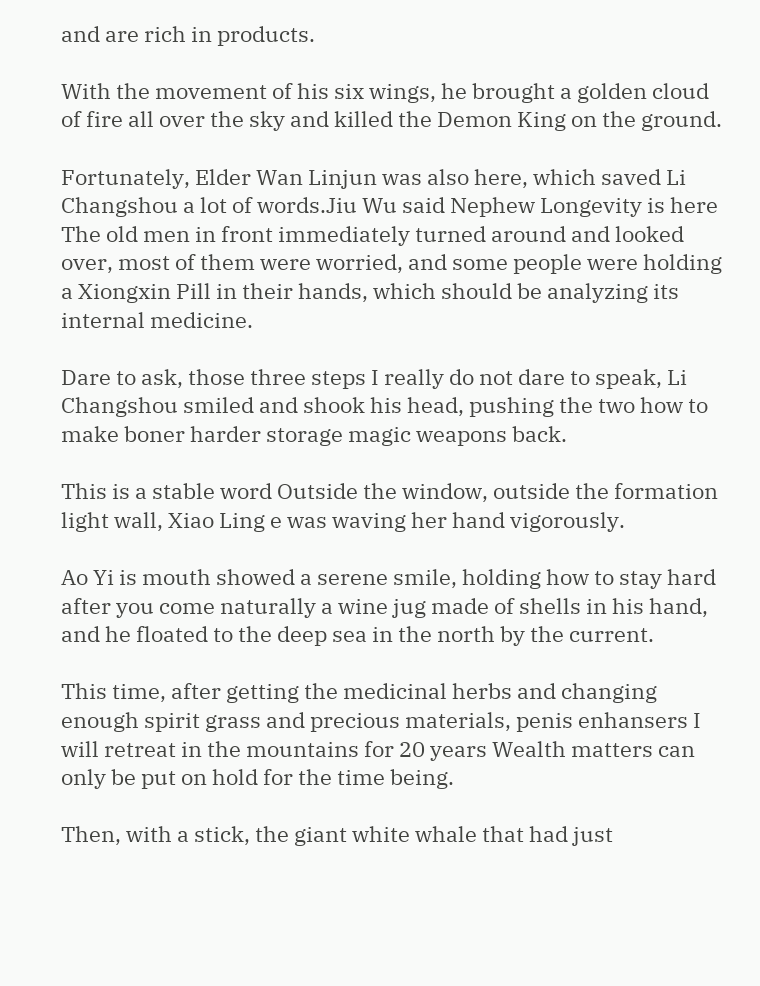and are rich in products.

With the movement of his six wings, he brought a golden cloud of fire all over the sky and killed the Demon King on the ground.

Fortunately, Elder Wan Linjun was also here, which saved Li Changshou a lot of words.Jiu Wu said Nephew Longevity is here The old men in front immediately turned around and looked over, most of them were worried, and some people were holding a Xiongxin Pill in their hands, which should be analyzing its internal medicine.

Dare to ask, those three steps I really do not dare to speak, Li Changshou smiled and shook his head, pushing the two how to make boner harder storage magic weapons back.

This is a stable word Outside the window, outside the formation light wall, Xiao Ling e was waving her hand vigorously.

Ao Yi is mouth showed a serene smile, holding how to stay hard after you come naturally a wine jug made of shells in his hand, and he floated to the deep sea in the north by the current.

This time, after getting the medicinal herbs and changing enough spirit grass and precious materials, penis enhansers I will retreat in the mountains for 20 years Wealth matters can only be put on hold for the time being.

Then, with a stick, the giant white whale that had just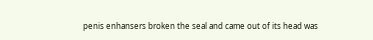penis enhansers broken the seal and came out of its head was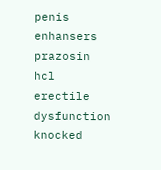penis enhansers prazosin hcl erectile dysfunction knocked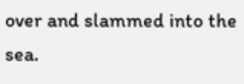over and slammed into the sea.